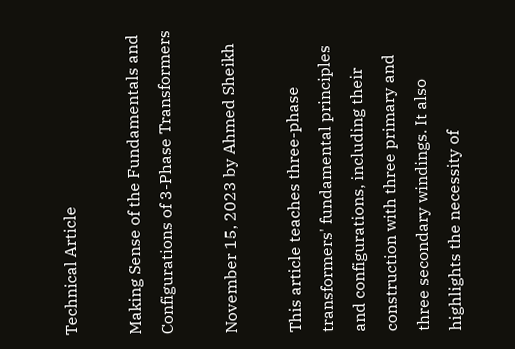Technical Article

Making Sense of the Fundamentals and Configurations of 3-Phase Transformers

November 15, 2023 by Ahmed Sheikh

This article teaches three-phase transformers' fundamental principles and configurations, including their construction with three primary and three secondary windings. It also highlights the necessity of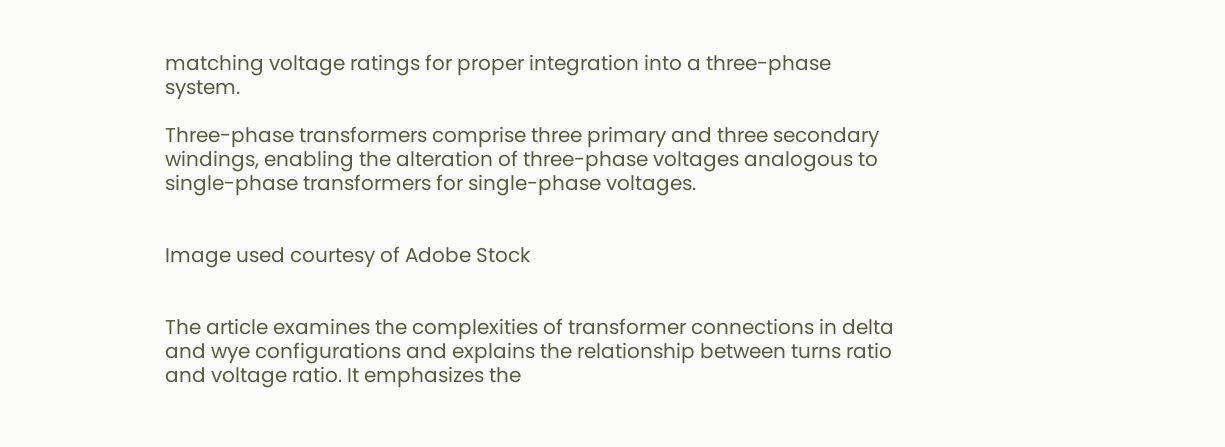matching voltage ratings for proper integration into a three-phase system.

Three-phase transformers comprise three primary and three secondary windings, enabling the alteration of three-phase voltages analogous to single-phase transformers for single-phase voltages.


Image used courtesy of Adobe Stock


The article examines the complexities of transformer connections in delta and wye configurations and explains the relationship between turns ratio and voltage ratio. It emphasizes the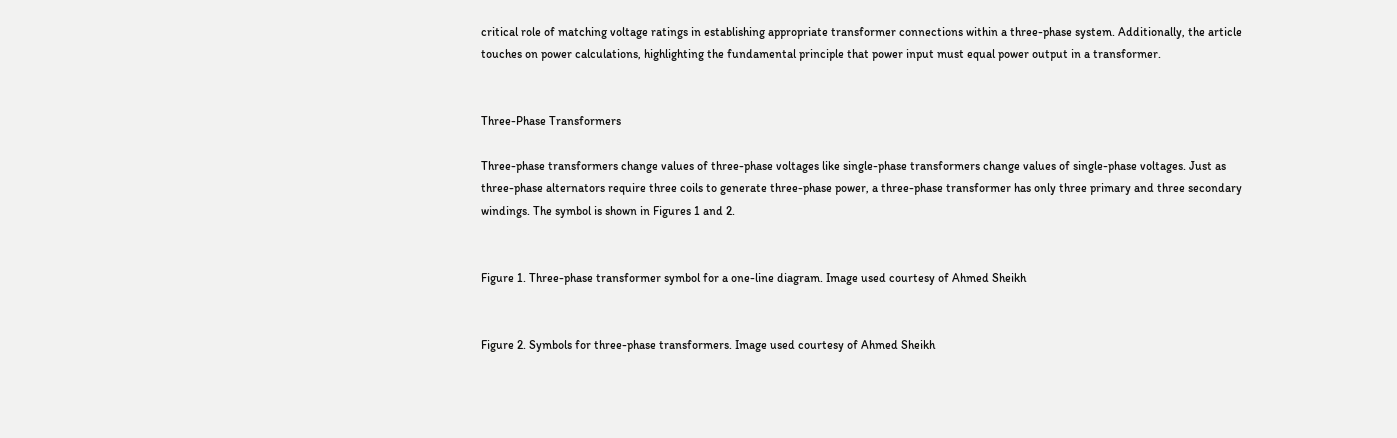critical role of matching voltage ratings in establishing appropriate transformer connections within a three-phase system. Additionally, the article touches on power calculations, highlighting the fundamental principle that power input must equal power output in a transformer.


Three-Phase Transformers

Three-phase transformers change values of three-phase voltages like single-phase transformers change values of single-phase voltages. Just as three-phase alternators require three coils to generate three-phase power, a three-phase transformer has only three primary and three secondary windings. The symbol is shown in Figures 1 and 2.


Figure 1. Three-phase transformer symbol for a one-line diagram. Image used courtesy of Ahmed Sheikh


Figure 2. Symbols for three-phase transformers. Image used courtesy of Ahmed Sheikh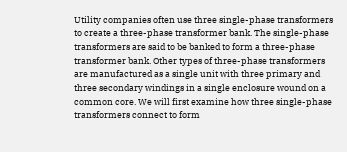Utility companies often use three single-phase transformers to create a three-phase transformer bank. The single-phase transformers are said to be banked to form a three-phase transformer bank. Other types of three-phase transformers are manufactured as a single unit with three primary and three secondary windings in a single enclosure wound on a common core. We will first examine how three single-phase transformers connect to form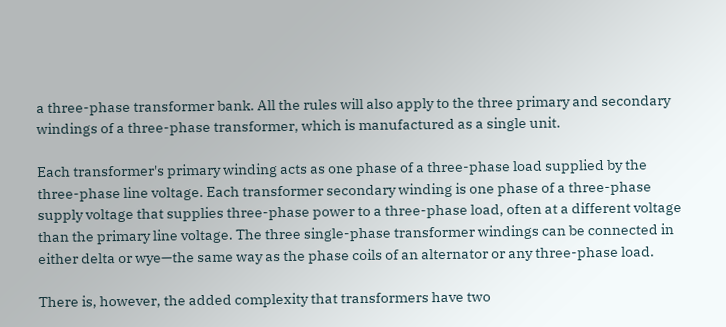a three-phase transformer bank. All the rules will also apply to the three primary and secondary windings of a three-phase transformer, which is manufactured as a single unit.

Each transformer's primary winding acts as one phase of a three-phase load supplied by the three-phase line voltage. Each transformer secondary winding is one phase of a three-phase supply voltage that supplies three-phase power to a three-phase load, often at a different voltage than the primary line voltage. The three single-phase transformer windings can be connected in either delta or wye—the same way as the phase coils of an alternator or any three-phase load.

There is, however, the added complexity that transformers have two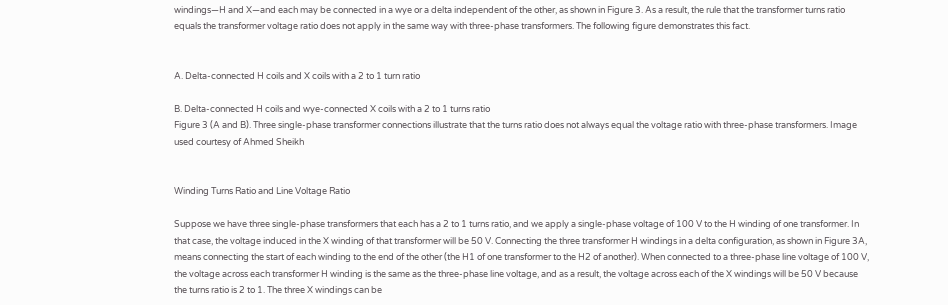windings—H and X—and each may be connected in a wye or a delta independent of the other, as shown in Figure 3. As a result, the rule that the transformer turns ratio equals the transformer voltage ratio does not apply in the same way with three-phase transformers. The following figure demonstrates this fact.


A. Delta-connected H coils and X coils with a 2 to 1 turn ratio

B. Delta-connected H coils and wye-connected X coils with a 2 to 1 turns ratio
Figure 3 (A and B). Three single-phase transformer connections illustrate that the turns ratio does not always equal the voltage ratio with three-phase transformers. Image used courtesy of Ahmed Sheikh


Winding Turns Ratio and Line Voltage Ratio

Suppose we have three single-phase transformers that each has a 2 to 1 turns ratio, and we apply a single-phase voltage of 100 V to the H winding of one transformer. In that case, the voltage induced in the X winding of that transformer will be 50 V. Connecting the three transformer H windings in a delta configuration, as shown in Figure 3A, means connecting the start of each winding to the end of the other (the H1 of one transformer to the H2 of another). When connected to a three-phase line voltage of 100 V, the voltage across each transformer H winding is the same as the three-phase line voltage, and as a result, the voltage across each of the X windings will be 50 V because the turns ratio is 2 to 1. The three X windings can be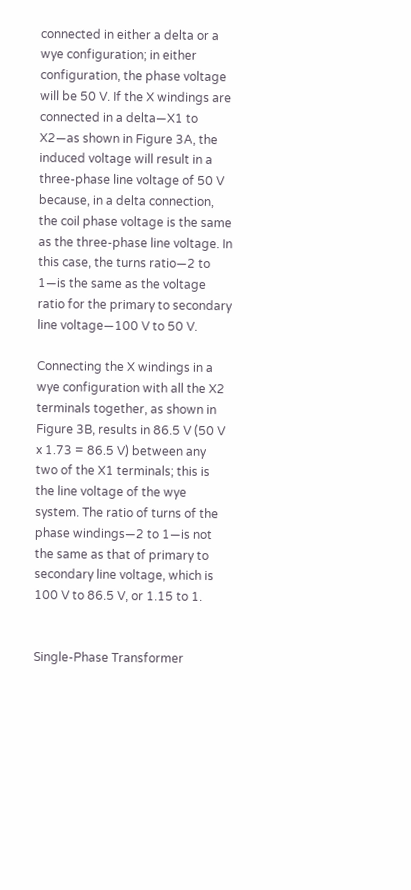connected in either a delta or a wye configuration; in either configuration, the phase voltage will be 50 V. If the X windings are connected in a delta—X1 to X2—as shown in Figure 3A, the induced voltage will result in a three-phase line voltage of 50 V because, in a delta connection, the coil phase voltage is the same as the three-phase line voltage. In this case, the turns ratio—2 to 1—is the same as the voltage ratio for the primary to secondary line voltage—100 V to 50 V.

Connecting the X windings in a wye configuration with all the X2 terminals together, as shown in Figure 3B, results in 86.5 V (50 V x 1.73 = 86.5 V) between any two of the X1 terminals; this is the line voltage of the wye system. The ratio of turns of the phase windings—2 to 1—is not the same as that of primary to secondary line voltage, which is 100 V to 86.5 V, or 1.15 to 1.


Single-Phase Transformer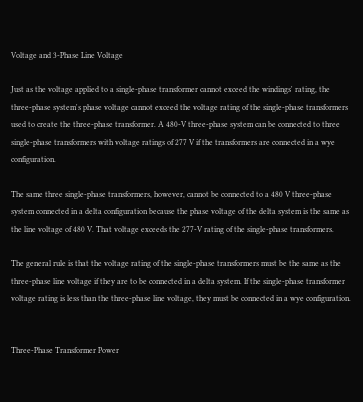Voltage and 3-Phase Line Voltage

Just as the voltage applied to a single-phase transformer cannot exceed the windings' rating, the three-phase system's phase voltage cannot exceed the voltage rating of the single-phase transformers used to create the three-phase transformer. A 480-V three-phase system can be connected to three single-phase transformers with voltage ratings of 277 V if the transformers are connected in a wye configuration.

The same three single-phase transformers, however, cannot be connected to a 480 V three-phase system connected in a delta configuration because the phase voltage of the delta system is the same as the line voltage of 480 V. That voltage exceeds the 277-V rating of the single-phase transformers.

The general rule is that the voltage rating of the single-phase transformers must be the same as the three-phase line voltage if they are to be connected in a delta system. If the single-phase transformer voltage rating is less than the three-phase line voltage, they must be connected in a wye configuration.


Three-Phase Transformer Power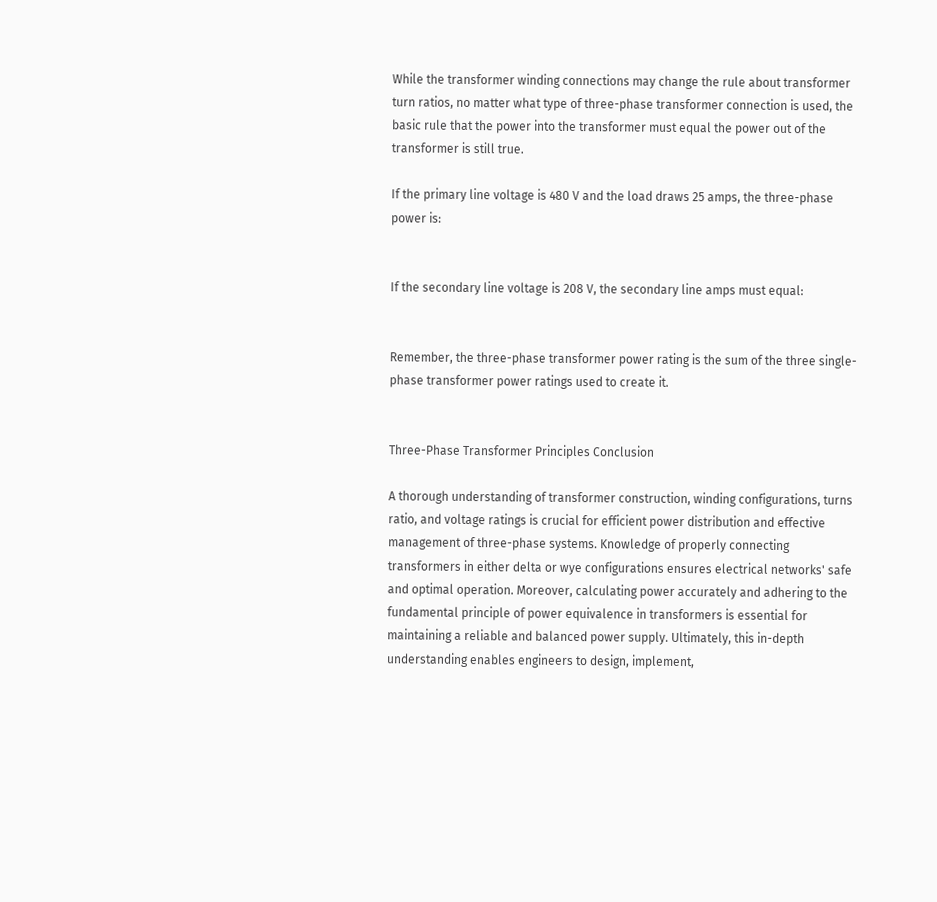While the transformer winding connections may change the rule about transformer turn ratios, no matter what type of three-phase transformer connection is used, the basic rule that the power into the transformer must equal the power out of the transformer is still true.

If the primary line voltage is 480 V and the load draws 25 amps, the three-phase power is:


If the secondary line voltage is 208 V, the secondary line amps must equal:


Remember, the three-phase transformer power rating is the sum of the three single-phase transformer power ratings used to create it.


Three-Phase Transformer Principles Conclusion

A thorough understanding of transformer construction, winding configurations, turns ratio, and voltage ratings is crucial for efficient power distribution and effective management of three-phase systems. Knowledge of properly connecting transformers in either delta or wye configurations ensures electrical networks' safe and optimal operation. Moreover, calculating power accurately and adhering to the fundamental principle of power equivalence in transformers is essential for maintaining a reliable and balanced power supply. Ultimately, this in-depth understanding enables engineers to design, implement,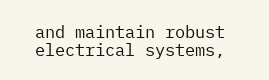and maintain robust electrical systems,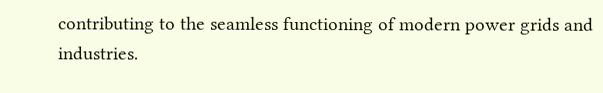contributing to the seamless functioning of modern power grids and industries.